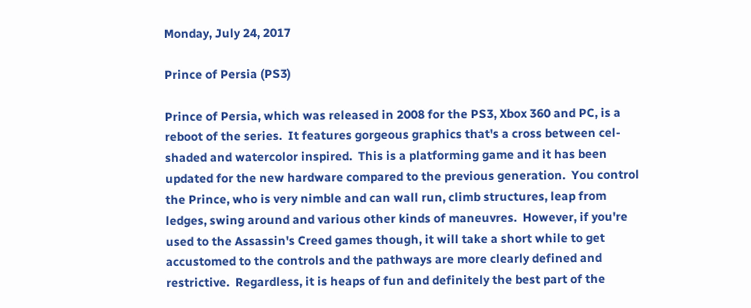Monday, July 24, 2017

Prince of Persia (PS3)

Prince of Persia, which was released in 2008 for the PS3, Xbox 360 and PC, is a reboot of the series.  It features gorgeous graphics that's a cross between cel-shaded and watercolor inspired.  This is a platforming game and it has been updated for the new hardware compared to the previous generation.  You control the Prince, who is very nimble and can wall run, climb structures, leap from ledges, swing around and various other kinds of maneuvres.  However, if you're used to the Assassin's Creed games though, it will take a short while to get accustomed to the controls and the pathways are more clearly defined and restrictive.  Regardless, it is heaps of fun and definitely the best part of the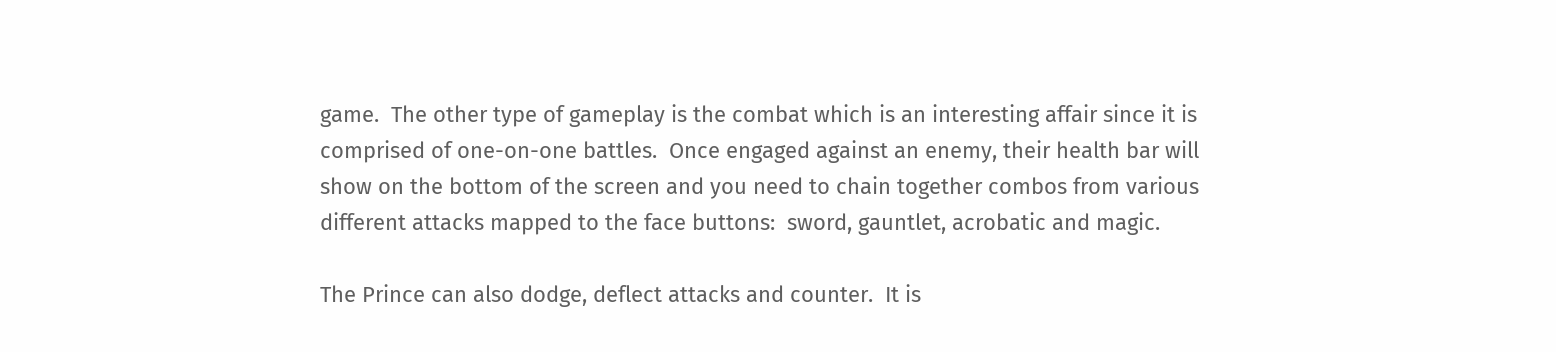game.  The other type of gameplay is the combat which is an interesting affair since it is comprised of one-on-one battles.  Once engaged against an enemy, their health bar will show on the bottom of the screen and you need to chain together combos from various different attacks mapped to the face buttons:  sword, gauntlet, acrobatic and magic.

The Prince can also dodge, deflect attacks and counter.  It is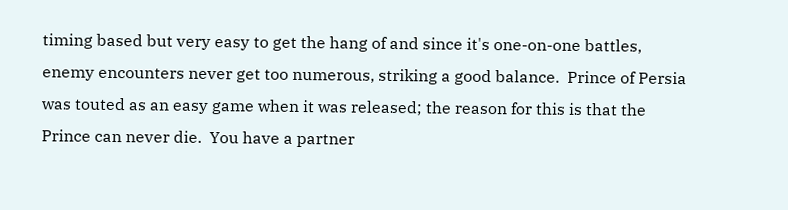timing based but very easy to get the hang of and since it's one-on-one battles, enemy encounters never get too numerous, striking a good balance.  Prince of Persia was touted as an easy game when it was released; the reason for this is that the Prince can never die.  You have a partner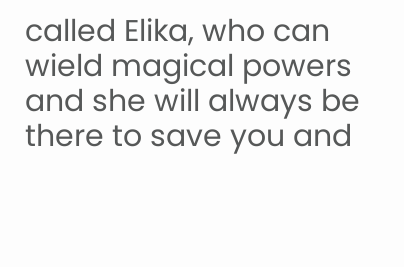called Elika, who can wield magical powers and she will always be there to save you and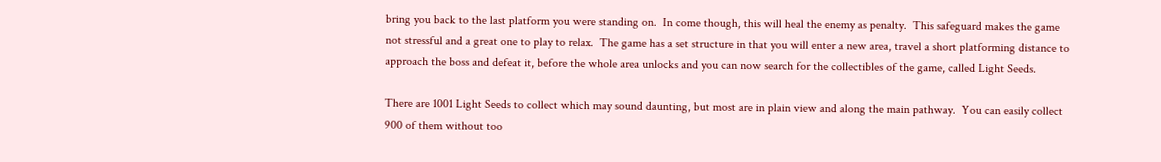bring you back to the last platform you were standing on.  In come though, this will heal the enemy as penalty.  This safeguard makes the game not stressful and a great one to play to relax.  The game has a set structure in that you will enter a new area, travel a short platforming distance to approach the boss and defeat it, before the whole area unlocks and you can now search for the collectibles of the game, called Light Seeds.

There are 1001 Light Seeds to collect which may sound daunting, but most are in plain view and along the main pathway.  You can easily collect 900 of them without too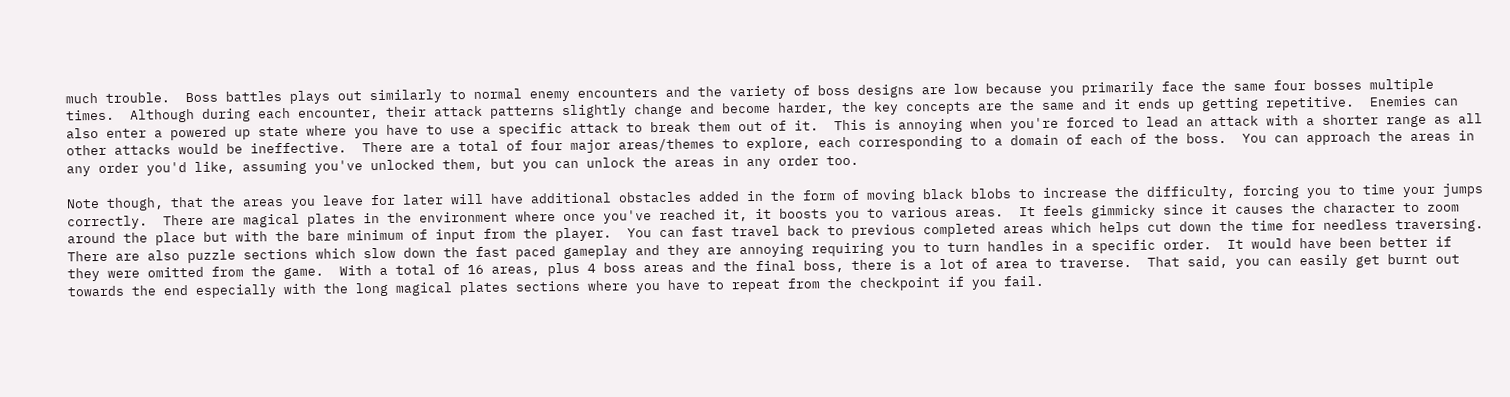much trouble.  Boss battles plays out similarly to normal enemy encounters and the variety of boss designs are low because you primarily face the same four bosses multiple times.  Although during each encounter, their attack patterns slightly change and become harder, the key concepts are the same and it ends up getting repetitive.  Enemies can also enter a powered up state where you have to use a specific attack to break them out of it.  This is annoying when you're forced to lead an attack with a shorter range as all other attacks would be ineffective.  There are a total of four major areas/themes to explore, each corresponding to a domain of each of the boss.  You can approach the areas in any order you'd like, assuming you've unlocked them, but you can unlock the areas in any order too.

Note though, that the areas you leave for later will have additional obstacles added in the form of moving black blobs to increase the difficulty, forcing you to time your jumps correctly.  There are magical plates in the environment where once you've reached it, it boosts you to various areas.  It feels gimmicky since it causes the character to zoom around the place but with the bare minimum of input from the player.  You can fast travel back to previous completed areas which helps cut down the time for needless traversing.  There are also puzzle sections which slow down the fast paced gameplay and they are annoying requiring you to turn handles in a specific order.  It would have been better if they were omitted from the game.  With a total of 16 areas, plus 4 boss areas and the final boss, there is a lot of area to traverse.  That said, you can easily get burnt out towards the end especially with the long magical plates sections where you have to repeat from the checkpoint if you fail.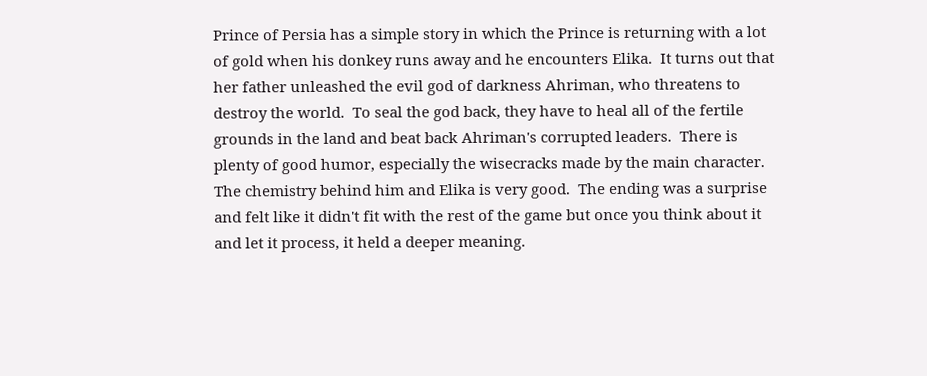Prince of Persia has a simple story in which the Prince is returning with a lot of gold when his donkey runs away and he encounters Elika.  It turns out that her father unleashed the evil god of darkness Ahriman, who threatens to destroy the world.  To seal the god back, they have to heal all of the fertile grounds in the land and beat back Ahriman's corrupted leaders.  There is plenty of good humor, especially the wisecracks made by the main character.  The chemistry behind him and Elika is very good.  The ending was a surprise and felt like it didn't fit with the rest of the game but once you think about it and let it process, it held a deeper meaning.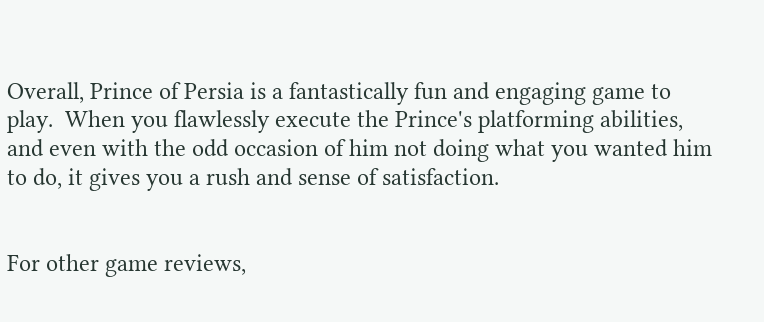Overall, Prince of Persia is a fantastically fun and engaging game to play.  When you flawlessly execute the Prince's platforming abilities, and even with the odd occasion of him not doing what you wanted him to do, it gives you a rush and sense of satisfaction.


For other game reviews,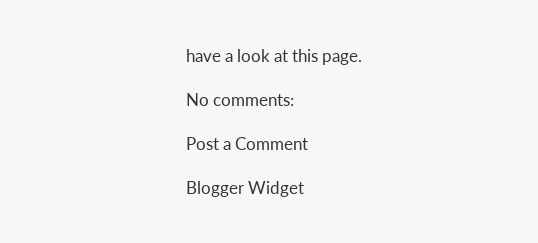have a look at this page.

No comments:

Post a Comment

Blogger Widget